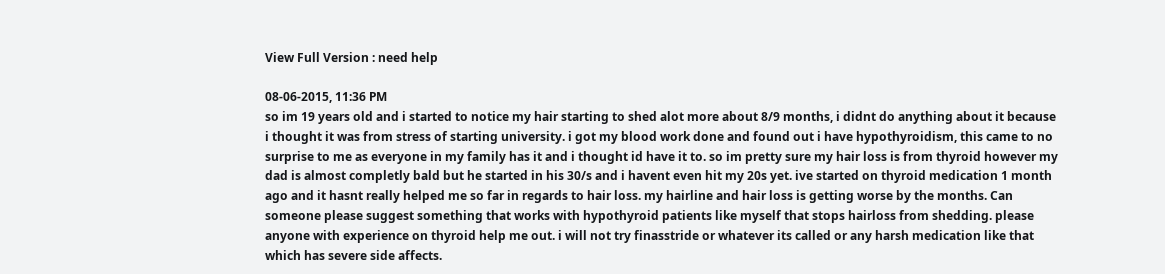View Full Version : need help

08-06-2015, 11:36 PM
so im 19 years old and i started to notice my hair starting to shed alot more about 8/9 months, i didnt do anything about it because i thought it was from stress of starting university. i got my blood work done and found out i have hypothyroidism, this came to no surprise to me as everyone in my family has it and i thought id have it to. so im pretty sure my hair loss is from thyroid however my dad is almost completly bald but he started in his 30/s and i havent even hit my 20s yet. ive started on thyroid medication 1 month ago and it hasnt really helped me so far in regards to hair loss. my hairline and hair loss is getting worse by the months. Can someone please suggest something that works with hypothyroid patients like myself that stops hairloss from shedding. please anyone with experience on thyroid help me out. i will not try finasstride or whatever its called or any harsh medication like that which has severe side affects.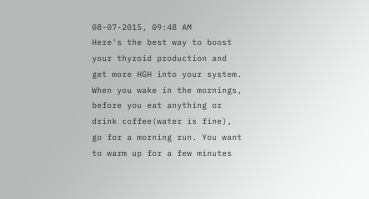08-07-2015, 09:48 AM
Here's the best way to boost your thyroid production and get more HGH into your system.
When you wake in the mornings, before you eat anything or drink coffee(water is fine), go for a morning run. You want to warm up for a few minutes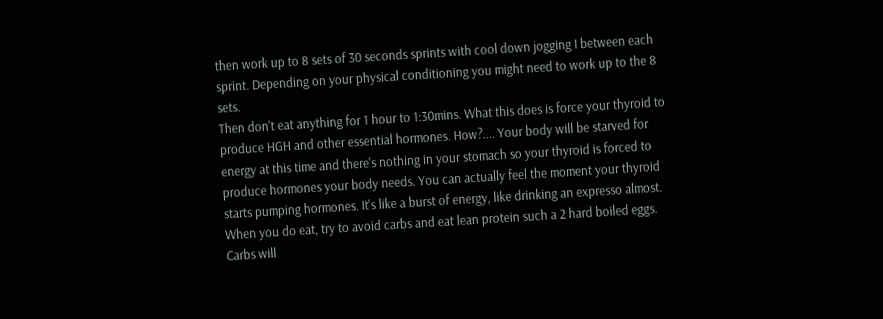then work up to 8 sets of 30 seconds sprints with cool down jogging I between each sprint. Depending on your physical conditioning you might need to work up to the 8 sets.
Then don't eat anything for 1 hour to 1:30mins. What this does is force your thyroid to produce HGH and other essential hormones. How?.... Your body will be starved for energy at this time and there's nothing in your stomach so your thyroid is forced to produce hormones your body needs. You can actually feel the moment your thyroid starts pumping hormones. It's like a burst of energy, like drinking an expresso almost.
When you do eat, try to avoid carbs and eat lean protein such a 2 hard boiled eggs. Carbs will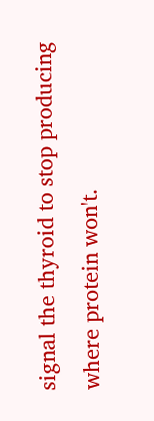signal the thyroid to stop producing where protein won't.